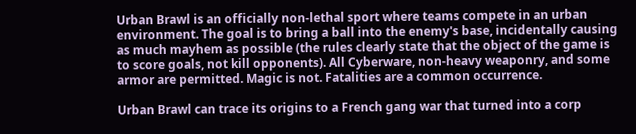Urban Brawl is an officially non-lethal sport where teams compete in an urban environment. The goal is to bring a ball into the enemy's base, incidentally causing as much mayhem as possible (the rules clearly state that the object of the game is to score goals, not kill opponents). All Cyberware, non-heavy weaponry, and some armor are permitted. Magic is not. Fatalities are a common occurrence.

Urban Brawl can trace its origins to a French gang war that turned into a corp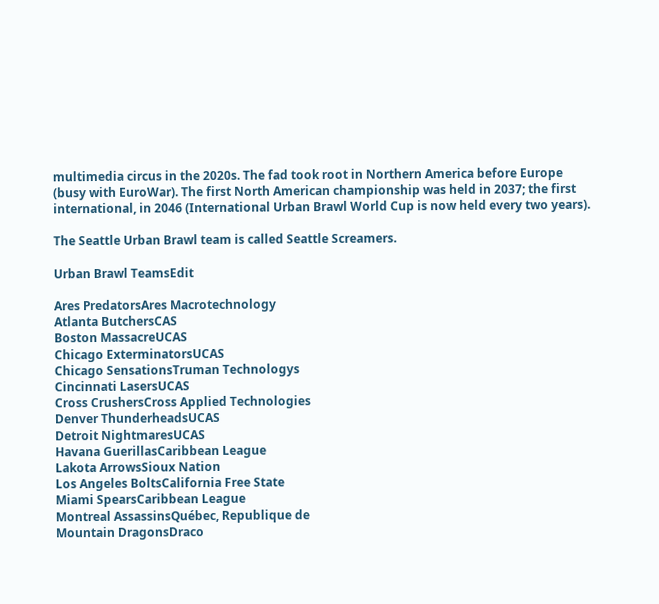multimedia circus in the 2020s. The fad took root in Northern America before Europe (busy with EuroWar). The first North American championship was held in 2037; the first international, in 2046 (International Urban Brawl World Cup is now held every two years).

The Seattle Urban Brawl team is called Seattle Screamers.

Urban Brawl TeamsEdit

Ares PredatorsAres Macrotechnology
Atlanta ButchersCAS
Boston MassacreUCAS
Chicago ExterminatorsUCAS
Chicago SensationsTruman Technologys
Cincinnati LasersUCAS
Cross CrushersCross Applied Technologies
Denver ThunderheadsUCAS
Detroit NightmaresUCAS
Havana GuerillasCaribbean League
Lakota ArrowsSioux Nation
Los Angeles BoltsCalifornia Free State
Miami SpearsCaribbean League
Montreal AssassinsQuébec, Republique de
Mountain DragonsDraco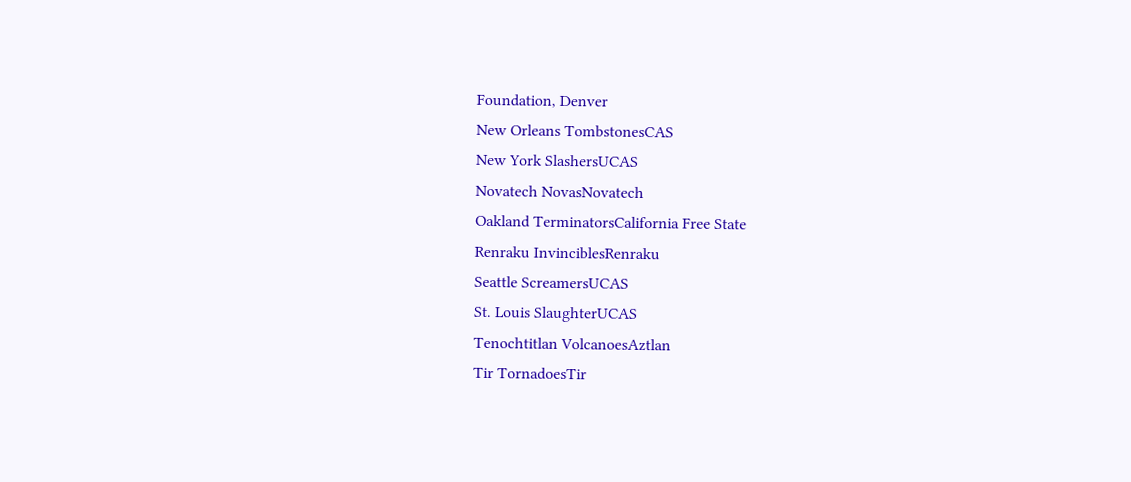Foundation, Denver
New Orleans TombstonesCAS
New York SlashersUCAS
Novatech NovasNovatech
Oakland TerminatorsCalifornia Free State
Renraku InvinciblesRenraku
Seattle ScreamersUCAS
St. Louis SlaughterUCAS
Tenochtitlan VolcanoesAztlan
Tir TornadoesTir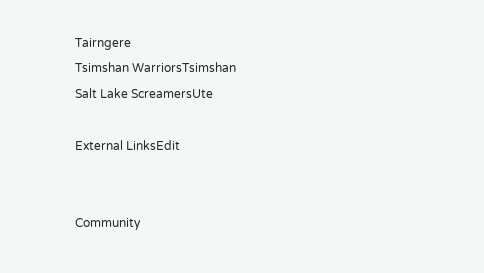Tairngere
Tsimshan WarriorsTsimshan
Salt Lake ScreamersUte

External LinksEdit


Community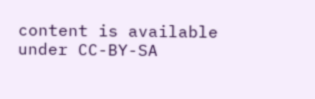content is available under CC-BY-SA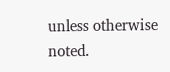unless otherwise noted.